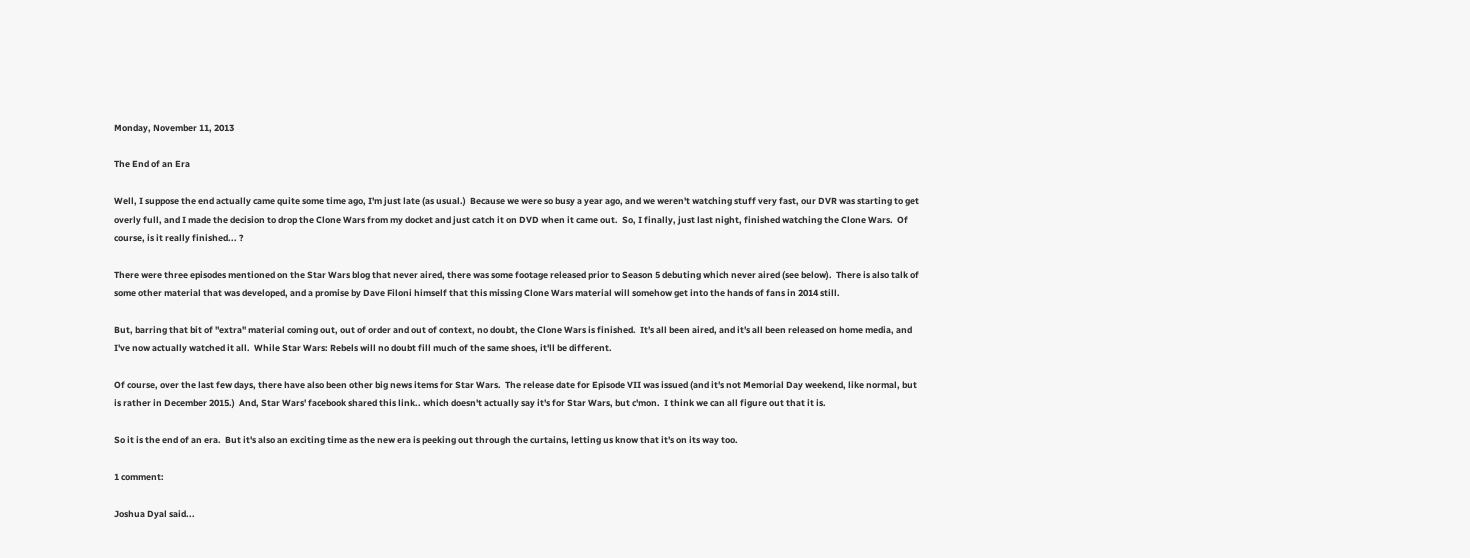Monday, November 11, 2013

The End of an Era

Well, I suppose the end actually came quite some time ago, I'm just late (as usual.)  Because we were so busy a year ago, and we weren't watching stuff very fast, our DVR was starting to get overly full, and I made the decision to drop the Clone Wars from my docket and just catch it on DVD when it came out.  So, I finally, just last night, finished watching the Clone Wars.  Of course, is it really finished... ?

There were three episodes mentioned on the Star Wars blog that never aired, there was some footage released prior to Season 5 debuting which never aired (see below).  There is also talk of some other material that was developed, and a promise by Dave Filoni himself that this missing Clone Wars material will somehow get into the hands of fans in 2014 still.

But, barring that bit of "extra" material coming out, out of order and out of context, no doubt, the Clone Wars is finished.  It's all been aired, and it's all been released on home media, and I've now actually watched it all.  While Star Wars: Rebels will no doubt fill much of the same shoes, it'll be different.

Of course, over the last few days, there have also been other big news items for Star Wars.  The release date for Episode VII was issued (and it's not Memorial Day weekend, like normal, but is rather in December 2015.)  And, Star Wars' facebook shared this link.. which doesn't actually say it's for Star Wars, but c'mon.  I think we can all figure out that it is.

So it is the end of an era.  But it's also an exciting time as the new era is peeking out through the curtains, letting us know that it's on its way too.

1 comment:

Joshua Dyal said...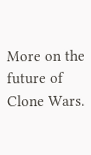More on the future of Clone Wars.